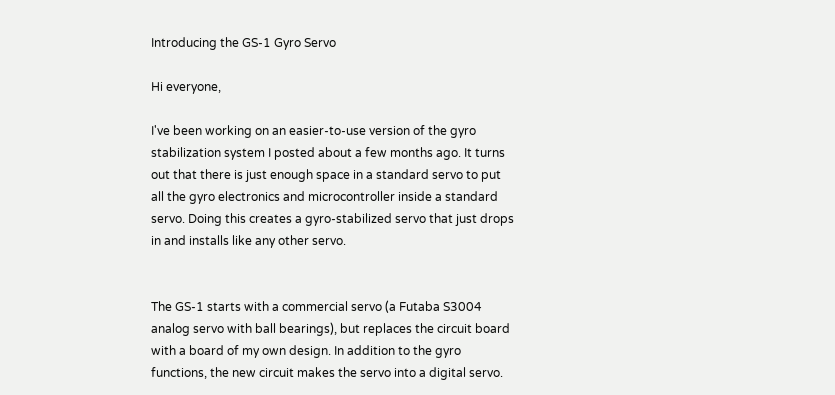Introducing the GS-1 Gyro Servo

Hi everyone,

I've been working on an easier-to-use version of the gyro stabilization system I posted about a few months ago. It turns out that there is just enough space in a standard servo to put all the gyro electronics and microcontroller inside a standard servo. Doing this creates a gyro-stabilized servo that just drops in and installs like any other servo.


The GS-1 starts with a commercial servo (a Futaba S3004 analog servo with ball bearings), but replaces the circuit board with a board of my own design. In addition to the gyro functions, the new circuit makes the servo into a digital servo.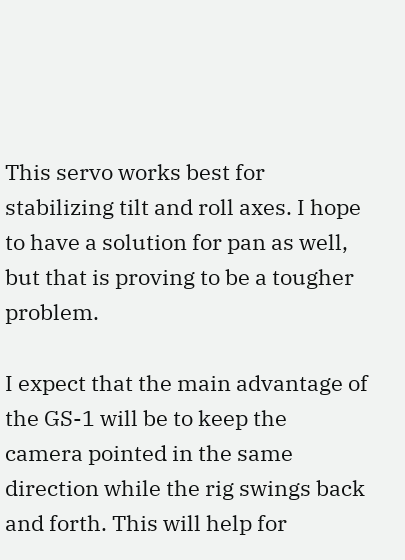This servo works best for stabilizing tilt and roll axes. I hope to have a solution for pan as well, but that is proving to be a tougher problem.

I expect that the main advantage of the GS-1 will be to keep the camera pointed in the same direction while the rig swings back and forth. This will help for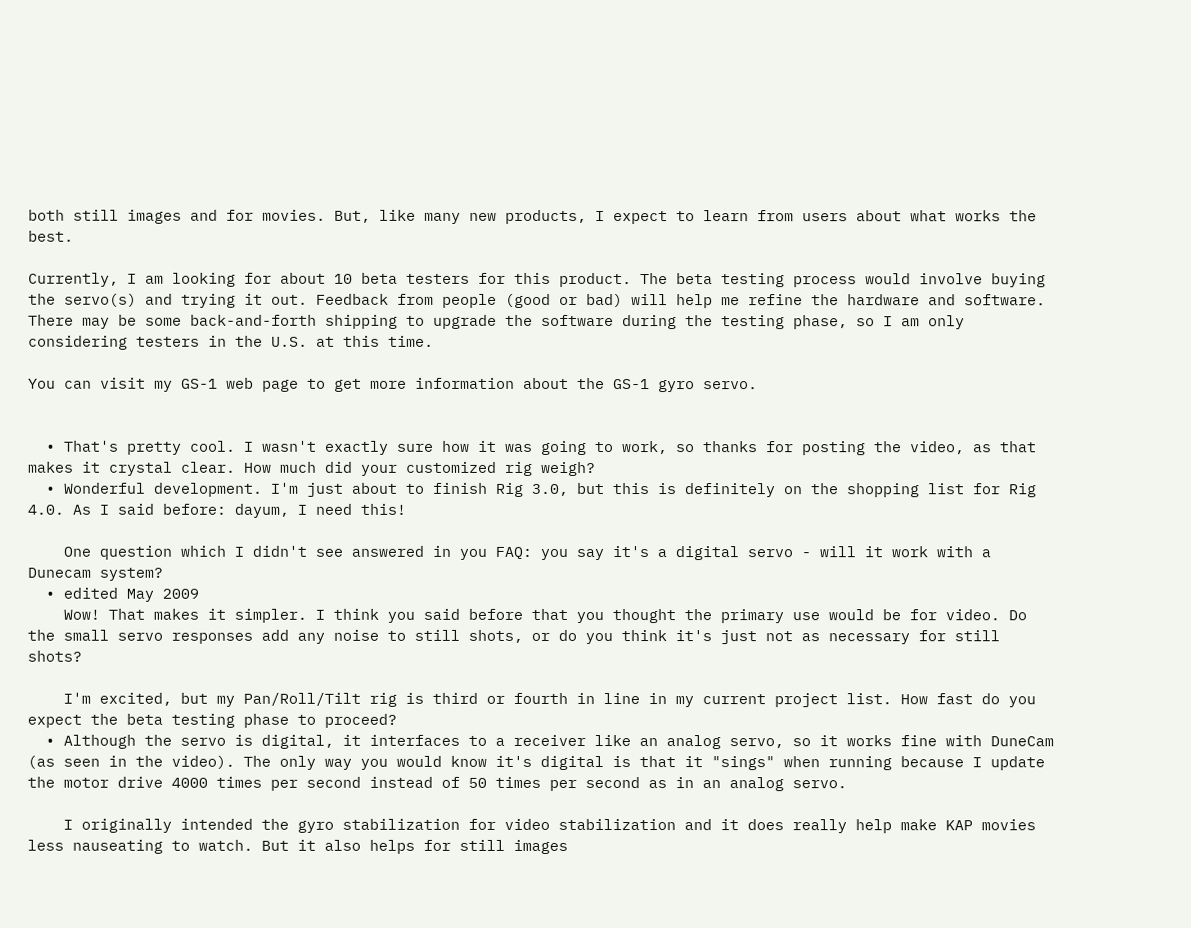both still images and for movies. But, like many new products, I expect to learn from users about what works the best.

Currently, I am looking for about 10 beta testers for this product. The beta testing process would involve buying the servo(s) and trying it out. Feedback from people (good or bad) will help me refine the hardware and software. There may be some back-and-forth shipping to upgrade the software during the testing phase, so I am only considering testers in the U.S. at this time.

You can visit my GS-1 web page to get more information about the GS-1 gyro servo.


  • That's pretty cool. I wasn't exactly sure how it was going to work, so thanks for posting the video, as that makes it crystal clear. How much did your customized rig weigh?
  • Wonderful development. I'm just about to finish Rig 3.0, but this is definitely on the shopping list for Rig 4.0. As I said before: dayum, I need this!

    One question which I didn't see answered in you FAQ: you say it's a digital servo - will it work with a Dunecam system?
  • edited May 2009
    Wow! That makes it simpler. I think you said before that you thought the primary use would be for video. Do the small servo responses add any noise to still shots, or do you think it's just not as necessary for still shots?

    I'm excited, but my Pan/Roll/Tilt rig is third or fourth in line in my current project list. How fast do you expect the beta testing phase to proceed?
  • Although the servo is digital, it interfaces to a receiver like an analog servo, so it works fine with DuneCam (as seen in the video). The only way you would know it's digital is that it "sings" when running because I update the motor drive 4000 times per second instead of 50 times per second as in an analog servo.

    I originally intended the gyro stabilization for video stabilization and it does really help make KAP movies less nauseating to watch. But it also helps for still images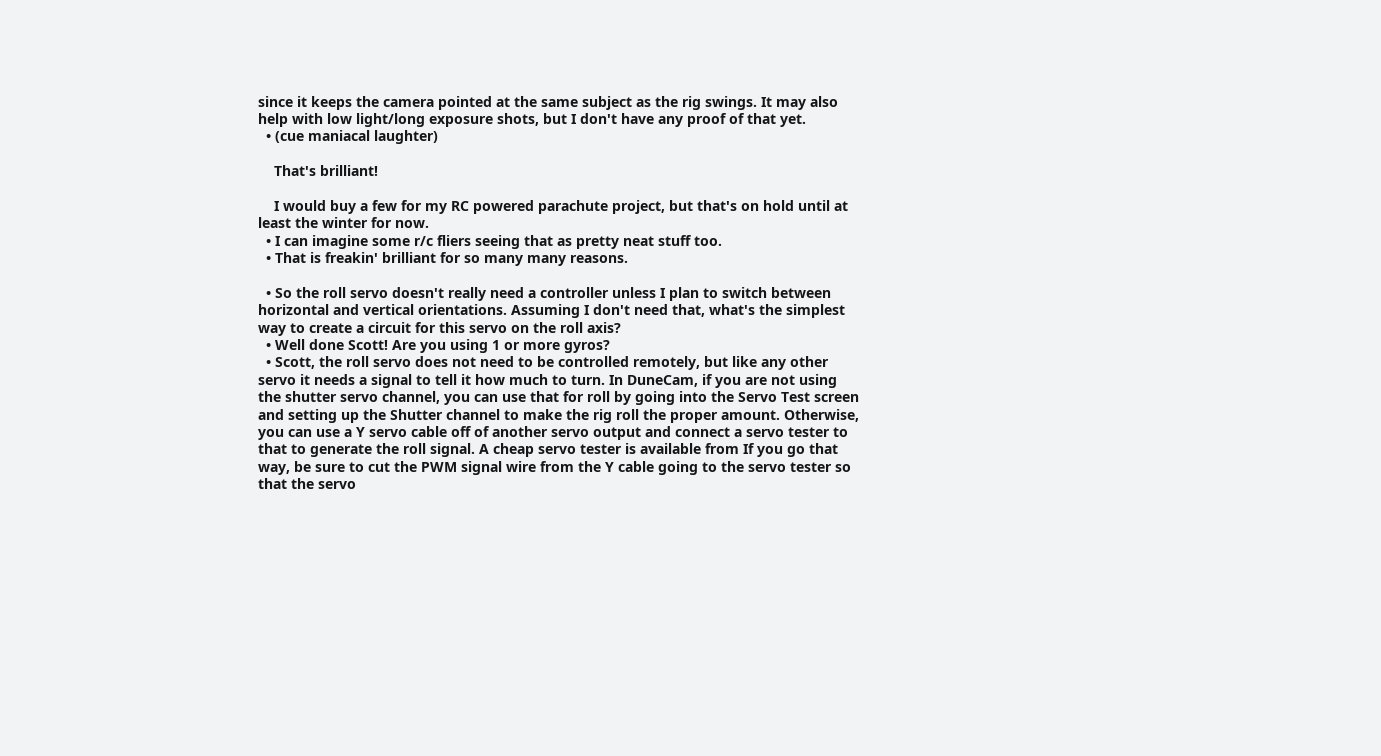since it keeps the camera pointed at the same subject as the rig swings. It may also help with low light/long exposure shots, but I don't have any proof of that yet.
  • (cue maniacal laughter)

    That's brilliant!

    I would buy a few for my RC powered parachute project, but that's on hold until at least the winter for now.
  • I can imagine some r/c fliers seeing that as pretty neat stuff too.
  • That is freakin' brilliant for so many many reasons.

  • So the roll servo doesn't really need a controller unless I plan to switch between horizontal and vertical orientations. Assuming I don't need that, what's the simplest way to create a circuit for this servo on the roll axis?
  • Well done Scott! Are you using 1 or more gyros?
  • Scott, the roll servo does not need to be controlled remotely, but like any other servo it needs a signal to tell it how much to turn. In DuneCam, if you are not using the shutter servo channel, you can use that for roll by going into the Servo Test screen and setting up the Shutter channel to make the rig roll the proper amount. Otherwise, you can use a Y servo cable off of another servo output and connect a servo tester to that to generate the roll signal. A cheap servo tester is available from If you go that way, be sure to cut the PWM signal wire from the Y cable going to the servo tester so that the servo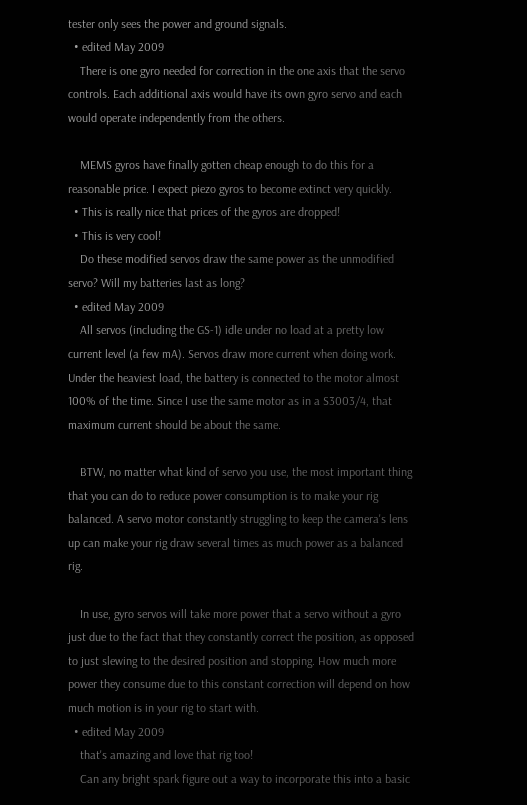tester only sees the power and ground signals.
  • edited May 2009
    There is one gyro needed for correction in the one axis that the servo controls. Each additional axis would have its own gyro servo and each would operate independently from the others.

    MEMS gyros have finally gotten cheap enough to do this for a reasonable price. I expect piezo gyros to become extinct very quickly.
  • This is really nice that prices of the gyros are dropped!
  • This is very cool!
    Do these modified servos draw the same power as the unmodified servo? Will my batteries last as long?
  • edited May 2009
    All servos (including the GS-1) idle under no load at a pretty low current level (a few mA). Servos draw more current when doing work. Under the heaviest load, the battery is connected to the motor almost 100% of the time. Since I use the same motor as in a S3003/4, that maximum current should be about the same.

    BTW, no matter what kind of servo you use, the most important thing that you can do to reduce power consumption is to make your rig balanced. A servo motor constantly struggling to keep the camera's lens up can make your rig draw several times as much power as a balanced rig.

    In use, gyro servos will take more power that a servo without a gyro just due to the fact that they constantly correct the position, as opposed to just slewing to the desired position and stopping. How much more power they consume due to this constant correction will depend on how much motion is in your rig to start with.
  • edited May 2009
    that's amazing and love that rig too!
    Can any bright spark figure out a way to incorporate this into a basic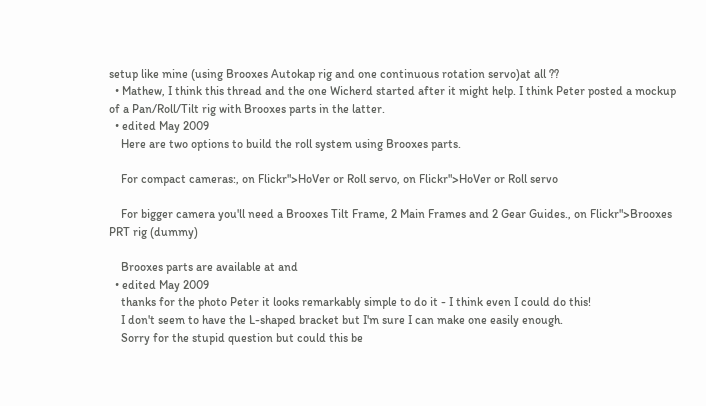setup like mine (using Brooxes Autokap rig and one continuous rotation servo)at all ??
  • Mathew, I think this thread and the one Wicherd started after it might help. I think Peter posted a mockup of a Pan/Roll/Tilt rig with Brooxes parts in the latter.
  • edited May 2009
    Here are two options to build the roll system using Brooxes parts.

    For compact cameras:, on Flickr">HoVer or Roll servo, on Flickr">HoVer or Roll servo

    For bigger camera you'll need a Brooxes Tilt Frame, 2 Main Frames and 2 Gear Guides., on Flickr">Brooxes PRT rig (dummy)

    Brooxes parts are available at and
  • edited May 2009
    thanks for the photo Peter it looks remarkably simple to do it - I think even I could do this!
    I don't seem to have the L-shaped bracket but I'm sure I can make one easily enough.
    Sorry for the stupid question but could this be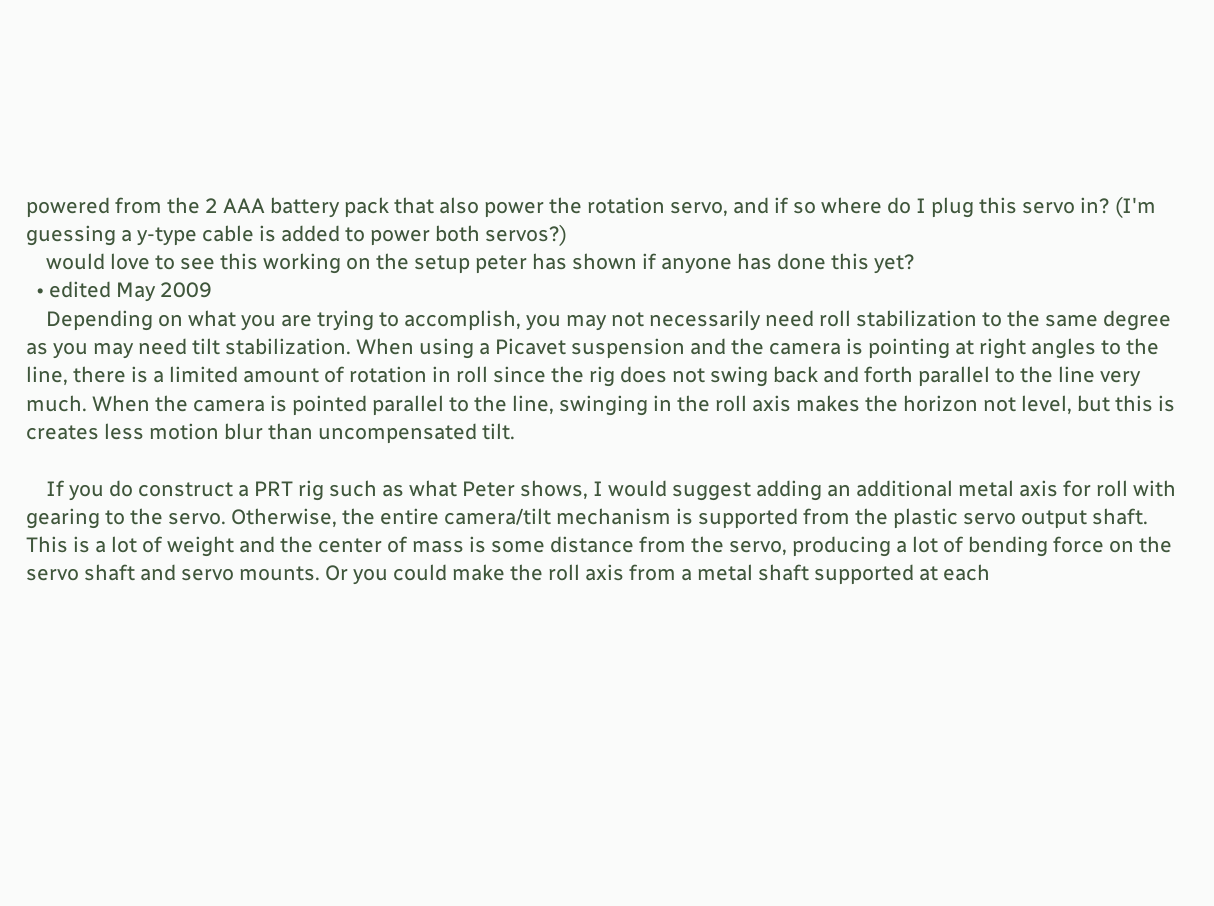powered from the 2 AAA battery pack that also power the rotation servo, and if so where do I plug this servo in? (I'm guessing a y-type cable is added to power both servos?)
    would love to see this working on the setup peter has shown if anyone has done this yet?
  • edited May 2009
    Depending on what you are trying to accomplish, you may not necessarily need roll stabilization to the same degree as you may need tilt stabilization. When using a Picavet suspension and the camera is pointing at right angles to the line, there is a limited amount of rotation in roll since the rig does not swing back and forth parallel to the line very much. When the camera is pointed parallel to the line, swinging in the roll axis makes the horizon not level, but this is creates less motion blur than uncompensated tilt.

    If you do construct a PRT rig such as what Peter shows, I would suggest adding an additional metal axis for roll with gearing to the servo. Otherwise, the entire camera/tilt mechanism is supported from the plastic servo output shaft. This is a lot of weight and the center of mass is some distance from the servo, producing a lot of bending force on the servo shaft and servo mounts. Or you could make the roll axis from a metal shaft supported at each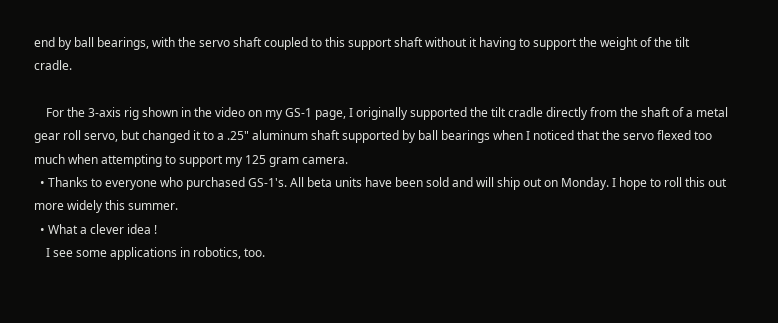end by ball bearings, with the servo shaft coupled to this support shaft without it having to support the weight of the tilt cradle.

    For the 3-axis rig shown in the video on my GS-1 page, I originally supported the tilt cradle directly from the shaft of a metal gear roll servo, but changed it to a .25" aluminum shaft supported by ball bearings when I noticed that the servo flexed too much when attempting to support my 125 gram camera.
  • Thanks to everyone who purchased GS-1's. All beta units have been sold and will ship out on Monday. I hope to roll this out more widely this summer.
  • What a clever idea !
    I see some applications in robotics, too.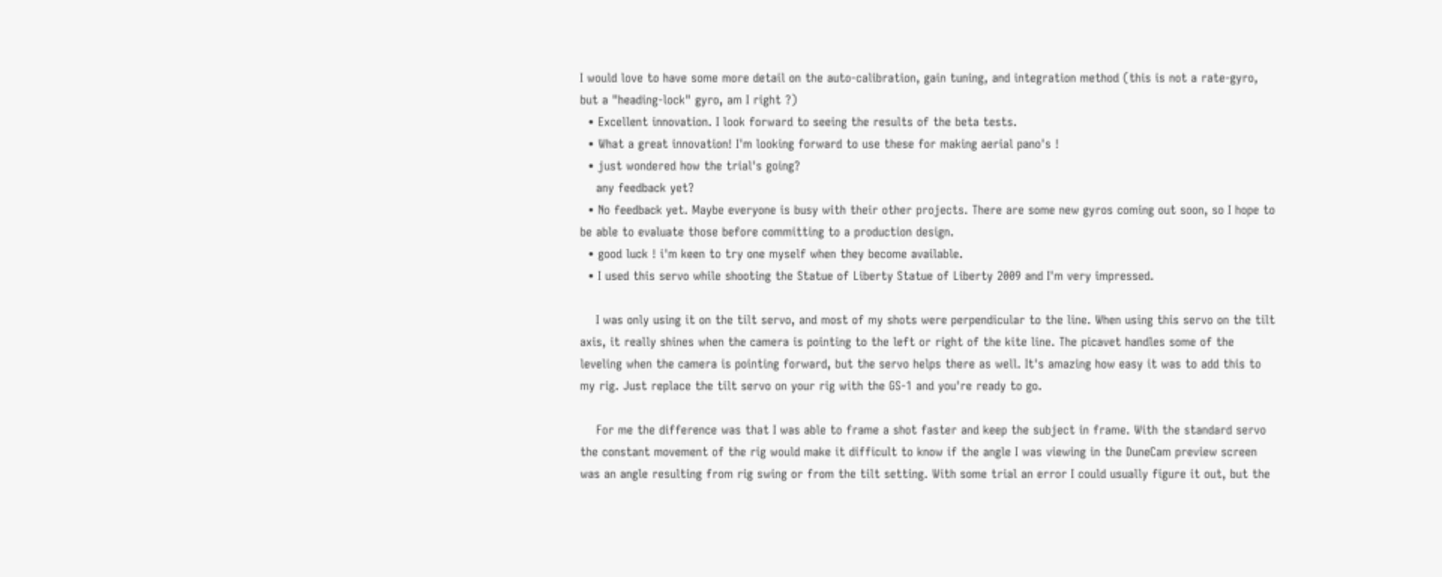I would love to have some more detail on the auto-calibration, gain tuning, and integration method (this is not a rate-gyro, but a "heading-lock" gyro, am I right ?)
  • Excellent innovation. I look forward to seeing the results of the beta tests.
  • What a great innovation! I'm looking forward to use these for making aerial pano's !
  • just wondered how the trial's going?
    any feedback yet?
  • No feedback yet. Maybe everyone is busy with their other projects. There are some new gyros coming out soon, so I hope to be able to evaluate those before committing to a production design.
  • good luck ! i'm keen to try one myself when they become available.
  • I used this servo while shooting the Statue of Liberty Statue of Liberty 2009 and I'm very impressed.

    I was only using it on the tilt servo, and most of my shots were perpendicular to the line. When using this servo on the tilt axis, it really shines when the camera is pointing to the left or right of the kite line. The picavet handles some of the leveling when the camera is pointing forward, but the servo helps there as well. It's amazing how easy it was to add this to my rig. Just replace the tilt servo on your rig with the GS-1 and you're ready to go.

    For me the difference was that I was able to frame a shot faster and keep the subject in frame. With the standard servo the constant movement of the rig would make it difficult to know if the angle I was viewing in the DuneCam preview screen was an angle resulting from rig swing or from the tilt setting. With some trial an error I could usually figure it out, but the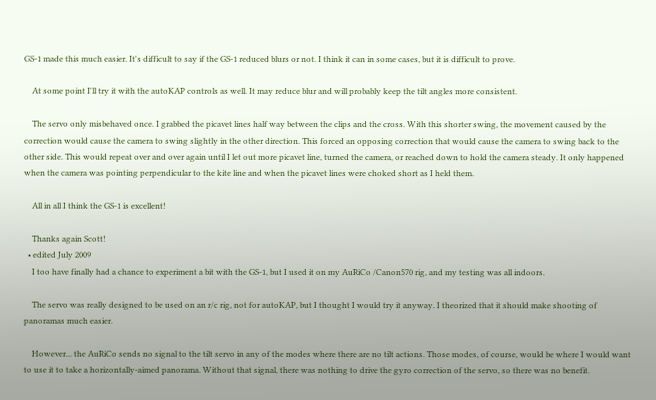GS-1 made this much easier. It's difficult to say if the GS-1 reduced blurs or not. I think it can in some cases, but it is difficult to prove.

    At some point I'll try it with the autoKAP controls as well. It may reduce blur and will probably keep the tilt angles more consistent.

    The servo only misbehaved once. I grabbed the picavet lines half way between the clips and the cross. With this shorter swing, the movement caused by the correction would cause the camera to swing slightly in the other direction. This forced an opposing correction that would cause the camera to swing back to the other side. This would repeat over and over again until I let out more picavet line, turned the camera, or reached down to hold the camera steady. It only happened when the camera was pointing perpendicular to the kite line and when the picavet lines were choked short as I held them.

    All in all I think the GS-1 is excellent!

    Thanks again Scott!
  • edited July 2009
    I too have finally had a chance to experiment a bit with the GS-1, but I used it on my AuRiCo /Canon570 rig, and my testing was all indoors.

    The servo was really designed to be used on an r/c rig, not for autoKAP, but I thought I would try it anyway. I theorized that it should make shooting of panoramas much easier.

    However... the AuRiCo sends no signal to the tilt servo in any of the modes where there are no tilt actions. Those modes, of course, would be where I would want to use it to take a horizontally-aimed panorama. Without that signal, there was nothing to drive the gyro correction of the servo, so there was no benefit.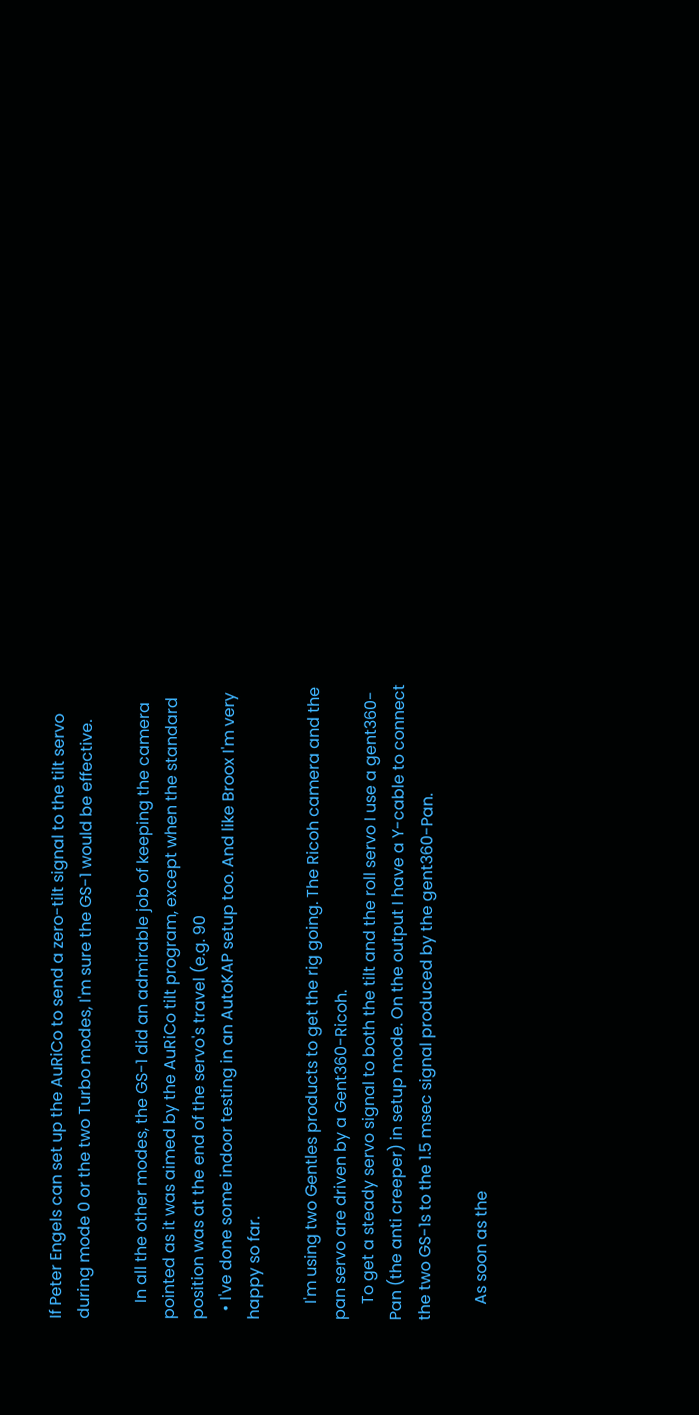If Peter Engels can set up the AuRiCo to send a zero-tilt signal to the tilt servo during mode 0 or the two Turbo modes, I'm sure the GS-1 would be effective.

    In all the other modes, the GS-1 did an admirable job of keeping the camera pointed as it was aimed by the AuRiCo tilt program, except when the standard position was at the end of the servo's travel (e.g. 90
  • I've done some indoor testing in an AutoKAP setup too. And like Broox I'm very happy so far.

    I'm using two Gentles products to get the rig going. The Ricoh camera and the pan servo are driven by a Gent360-Ricoh.
    To get a steady servo signal to both the tilt and the roll servo I use a gent360-Pan (the anti creeper) in setup mode. On the output I have a Y-cable to connect the two GS-1s to the 1.5 msec signal produced by the gent360-Pan.

    As soon as the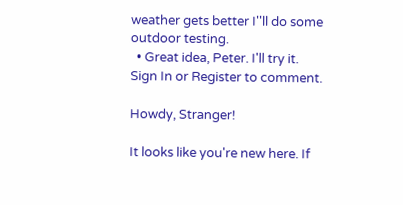weather gets better I''ll do some outdoor testing.
  • Great idea, Peter. I'll try it.
Sign In or Register to comment.

Howdy, Stranger!

It looks like you're new here. If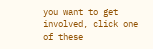you want to get involved, click one of these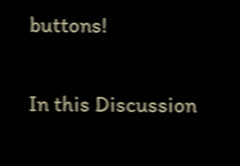buttons!

In this Discussion